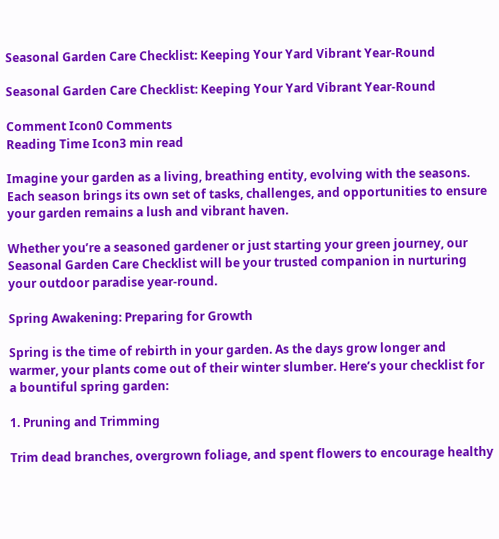Seasonal Garden Care Checklist: Keeping Your Yard Vibrant Year-Round

Seasonal Garden Care Checklist: Keeping Your Yard Vibrant Year-Round

Comment Icon0 Comments
Reading Time Icon3 min read

Imagine your garden as a living, breathing entity, evolving with the seasons. Each season brings its own set of tasks, challenges, and opportunities to ensure your garden remains a lush and vibrant haven.

Whether you’re a seasoned gardener or just starting your green journey, our Seasonal Garden Care Checklist will be your trusted companion in nurturing your outdoor paradise year-round.

Spring Awakening: Preparing for Growth

Spring is the time of rebirth in your garden. As the days grow longer and warmer, your plants come out of their winter slumber. Here’s your checklist for a bountiful spring garden:

1. Pruning and Trimming

Trim dead branches, overgrown foliage, and spent flowers to encourage healthy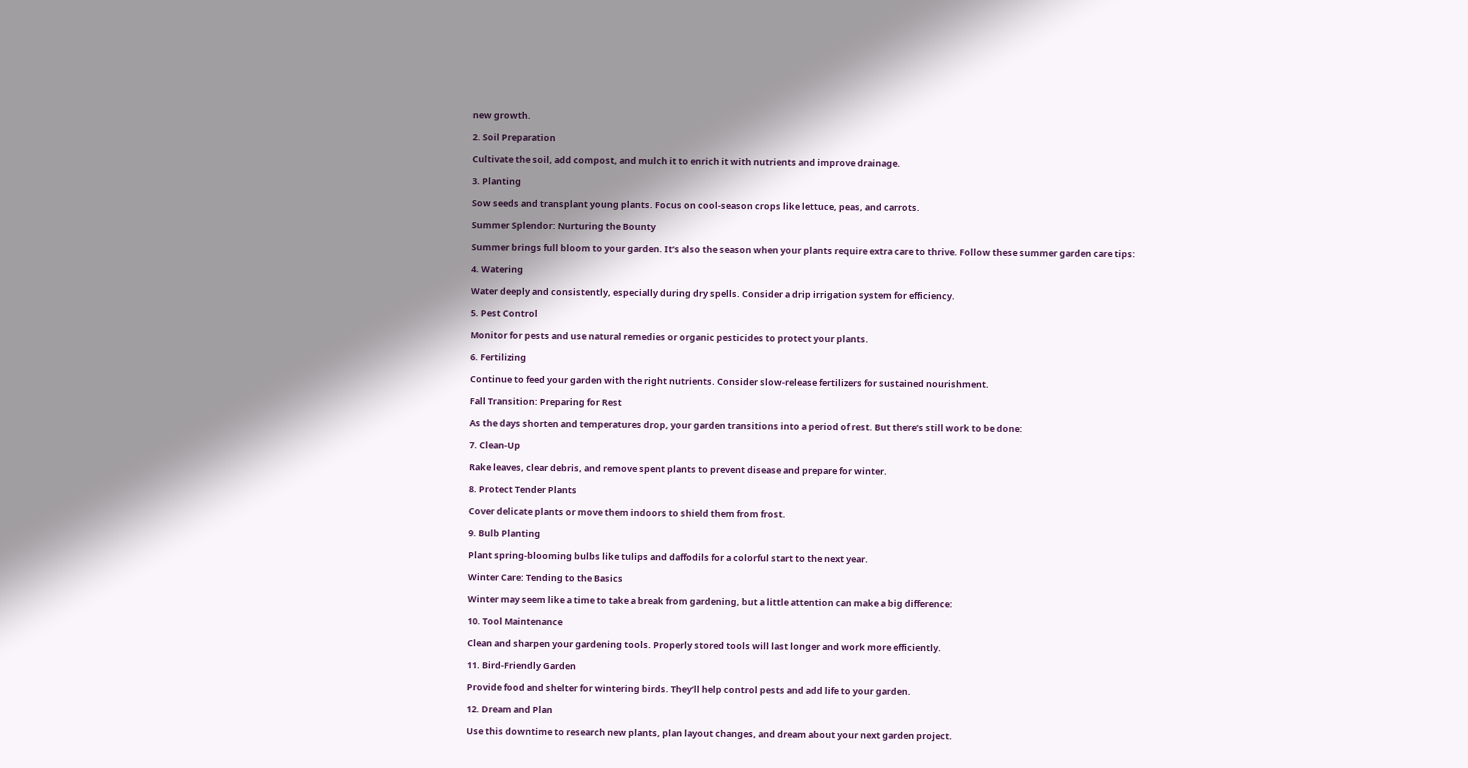new growth.

2. Soil Preparation

Cultivate the soil, add compost, and mulch it to enrich it with nutrients and improve drainage.

3. Planting

Sow seeds and transplant young plants. Focus on cool-season crops like lettuce, peas, and carrots.

Summer Splendor: Nurturing the Bounty

Summer brings full bloom to your garden. It’s also the season when your plants require extra care to thrive. Follow these summer garden care tips:

4. Watering

Water deeply and consistently, especially during dry spells. Consider a drip irrigation system for efficiency.

5. Pest Control

Monitor for pests and use natural remedies or organic pesticides to protect your plants.

6. Fertilizing

Continue to feed your garden with the right nutrients. Consider slow-release fertilizers for sustained nourishment.

Fall Transition: Preparing for Rest

As the days shorten and temperatures drop, your garden transitions into a period of rest. But there’s still work to be done:

7. Clean-Up

Rake leaves, clear debris, and remove spent plants to prevent disease and prepare for winter.

8. Protect Tender Plants

Cover delicate plants or move them indoors to shield them from frost.

9. Bulb Planting

Plant spring-blooming bulbs like tulips and daffodils for a colorful start to the next year.

Winter Care: Tending to the Basics

Winter may seem like a time to take a break from gardening, but a little attention can make a big difference:

10. Tool Maintenance

Clean and sharpen your gardening tools. Properly stored tools will last longer and work more efficiently.

11. Bird-Friendly Garden

Provide food and shelter for wintering birds. They’ll help control pests and add life to your garden.

12. Dream and Plan

Use this downtime to research new plants, plan layout changes, and dream about your next garden project.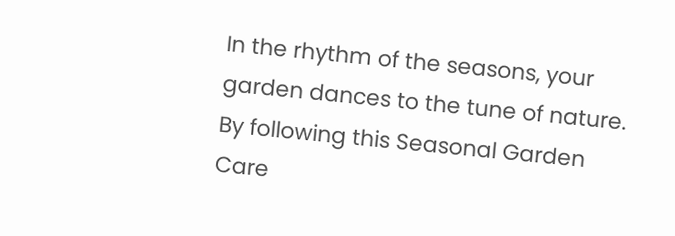In the rhythm of the seasons, your garden dances to the tune of nature. By following this Seasonal Garden Care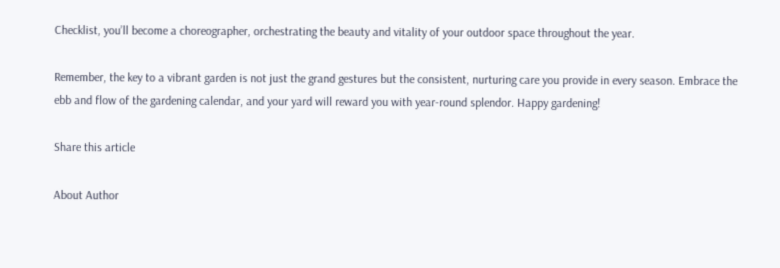Checklist, you’ll become a choreographer, orchestrating the beauty and vitality of your outdoor space throughout the year.

Remember, the key to a vibrant garden is not just the grand gestures but the consistent, nurturing care you provide in every season. Embrace the ebb and flow of the gardening calendar, and your yard will reward you with year-round splendor. Happy gardening!

Share this article

About Author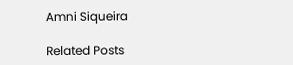Amni Siqueira

Related Posts